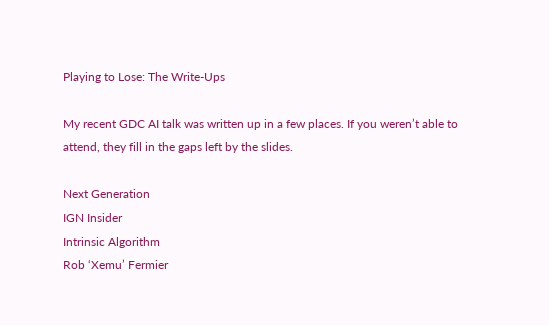Playing to Lose: The Write-Ups

My recent GDC AI talk was written up in a few places. If you weren’t able to attend, they fill in the gaps left by the slides.

Next Generation
IGN Insider
Intrinsic Algorithm
Rob ‘Xemu’ Fermier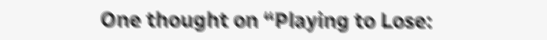One thought on “Playing to Lose: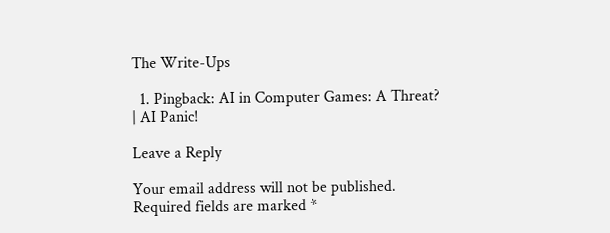The Write-Ups

  1. Pingback: AI in Computer Games: A Threat? | AI Panic!

Leave a Reply

Your email address will not be published. Required fields are marked *